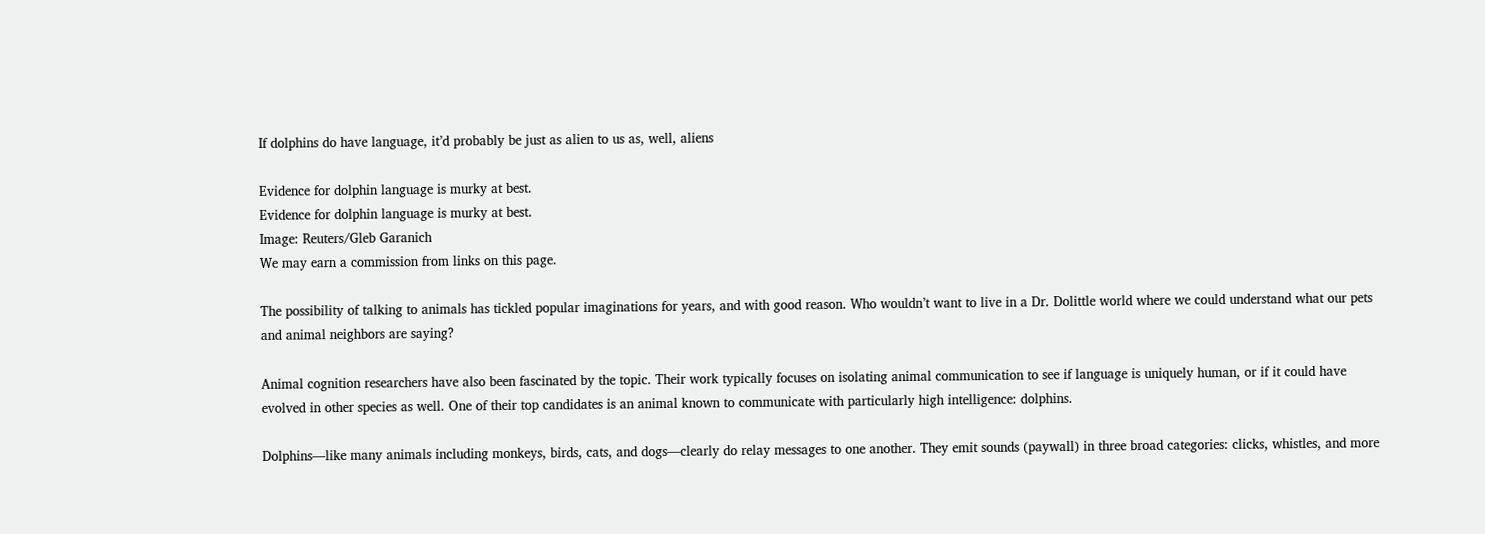If dolphins do have language, it’d probably be just as alien to us as, well, aliens

Evidence for dolphin language is murky at best.
Evidence for dolphin language is murky at best.
Image: Reuters/Gleb Garanich
We may earn a commission from links on this page.

The possibility of talking to animals has tickled popular imaginations for years, and with good reason. Who wouldn’t want to live in a Dr. Dolittle world where we could understand what our pets and animal neighbors are saying?

Animal cognition researchers have also been fascinated by the topic. Their work typically focuses on isolating animal communication to see if language is uniquely human, or if it could have evolved in other species as well. One of their top candidates is an animal known to communicate with particularly high intelligence: dolphins.

Dolphins—like many animals including monkeys, birds, cats, and dogs—clearly do relay messages to one another. They emit sounds (paywall) in three broad categories: clicks, whistles, and more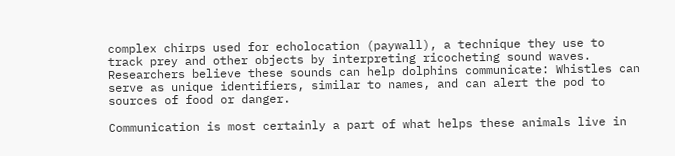complex chirps used for echolocation (paywall), a technique they use to track prey and other objects by interpreting ricocheting sound waves. Researchers believe these sounds can help dolphins communicate: Whistles can serve as unique identifiers, similar to names, and can alert the pod to sources of food or danger.

Communication is most certainly a part of what helps these animals live in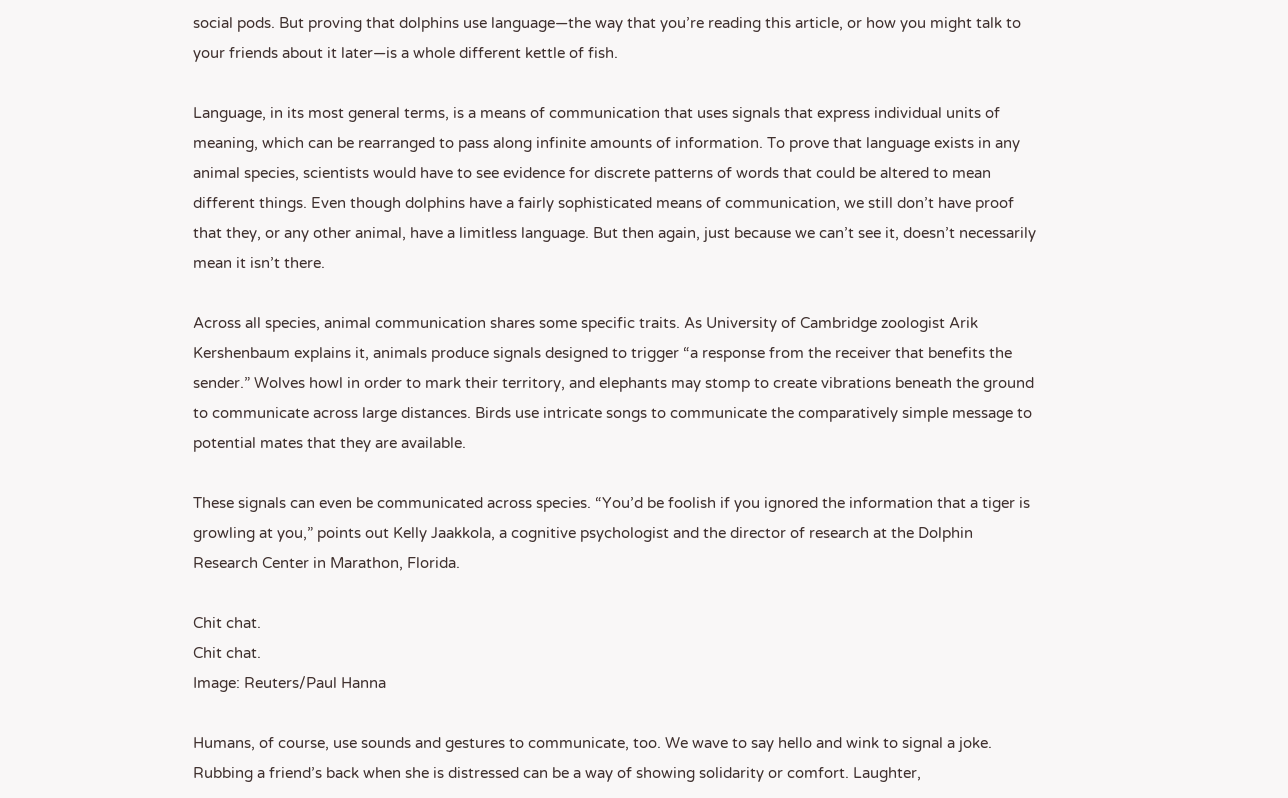social pods. But proving that dolphins use language—the way that you’re reading this article, or how you might talk to your friends about it later—is a whole different kettle of fish.

Language, in its most general terms, is a means of communication that uses signals that express individual units of meaning, which can be rearranged to pass along infinite amounts of information. To prove that language exists in any animal species, scientists would have to see evidence for discrete patterns of words that could be altered to mean different things. Even though dolphins have a fairly sophisticated means of communication, we still don’t have proof that they, or any other animal, have a limitless language. But then again, just because we can’t see it, doesn’t necessarily mean it isn’t there.

Across all species, animal communication shares some specific traits. As University of Cambridge zoologist Arik Kershenbaum explains it, animals produce signals designed to trigger “a response from the receiver that benefits the sender.” Wolves howl in order to mark their territory, and elephants may stomp to create vibrations beneath the ground to communicate across large distances. Birds use intricate songs to communicate the comparatively simple message to potential mates that they are available.

These signals can even be communicated across species. “You’d be foolish if you ignored the information that a tiger is growling at you,” points out Kelly Jaakkola, a cognitive psychologist and the director of research at the Dolphin Research Center in Marathon, Florida.

Chit chat.
Chit chat.
Image: Reuters/Paul Hanna

Humans, of course, use sounds and gestures to communicate, too. We wave to say hello and wink to signal a joke. Rubbing a friend’s back when she is distressed can be a way of showing solidarity or comfort. Laughter,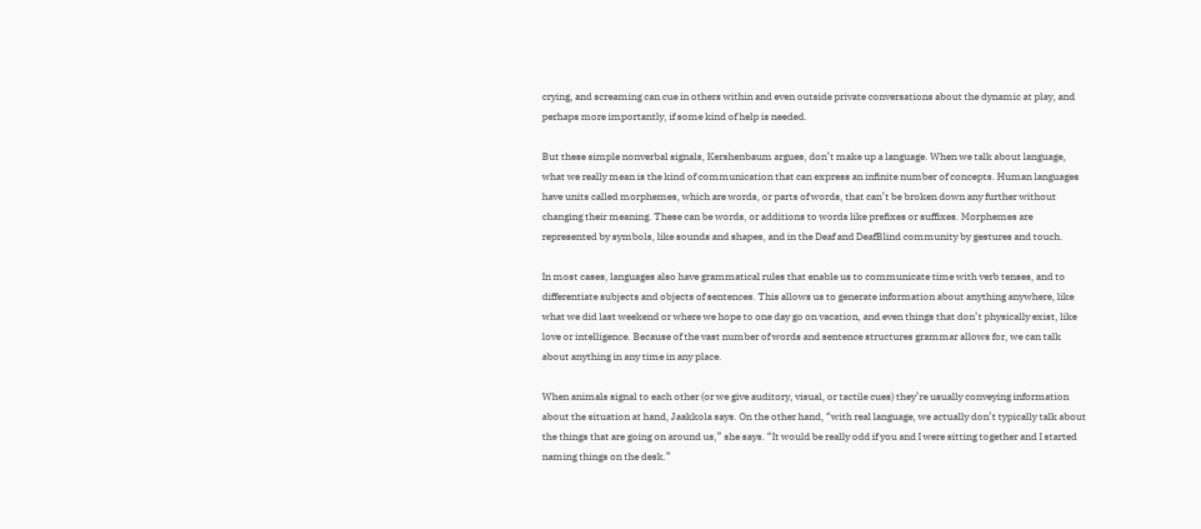crying, and screaming can cue in others within and even outside private conversations about the dynamic at play, and perhaps more importantly, if some kind of help is needed.

But these simple nonverbal signals, Kershenbaum argues, don’t make up a language. When we talk about language, what we really mean is the kind of communication that can express an infinite number of concepts. Human languages have units called morphemes, which are words, or parts of words, that can’t be broken down any further without changing their meaning. These can be words, or additions to words like prefixes or suffixes. Morphemes are represented by symbols, like sounds and shapes, and in the Deaf and DeafBlind community by gestures and touch.

In most cases, languages also have grammatical rules that enable us to communicate time with verb tenses, and to differentiate subjects and objects of sentences. This allows us to generate information about anything anywhere, like what we did last weekend or where we hope to one day go on vacation, and even things that don’t physically exist, like love or intelligence. Because of the vast number of words and sentence structures grammar allows for, we can talk about anything in any time in any place.

When animals signal to each other (or we give auditory, visual, or tactile cues) they’re usually conveying information about the situation at hand, Jaakkola says. On the other hand, “with real language, we actually don’t typically talk about the things that are going on around us,” she says. “It would be really odd if you and I were sitting together and I started naming things on the desk.”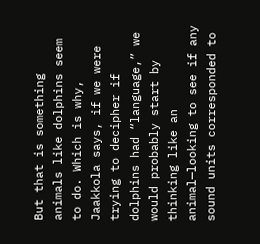But that is something animals like dolphins seem to do. Which is why, Jaakkola says, if we were trying to decipher if dolphins had “language,” we would probably start by thinking like an animal—looking to see if any sound units corresponded to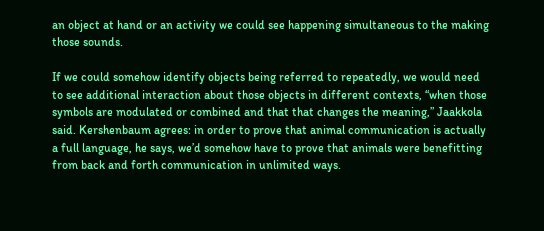an object at hand or an activity we could see happening simultaneous to the making those sounds.

If we could somehow identify objects being referred to repeatedly, we would need to see additional interaction about those objects in different contexts, “when those symbols are modulated or combined and that that changes the meaning,” Jaakkola said. Kershenbaum agrees: in order to prove that animal communication is actually a full language, he says, we’d somehow have to prove that animals were benefitting from back and forth communication in unlimited ways.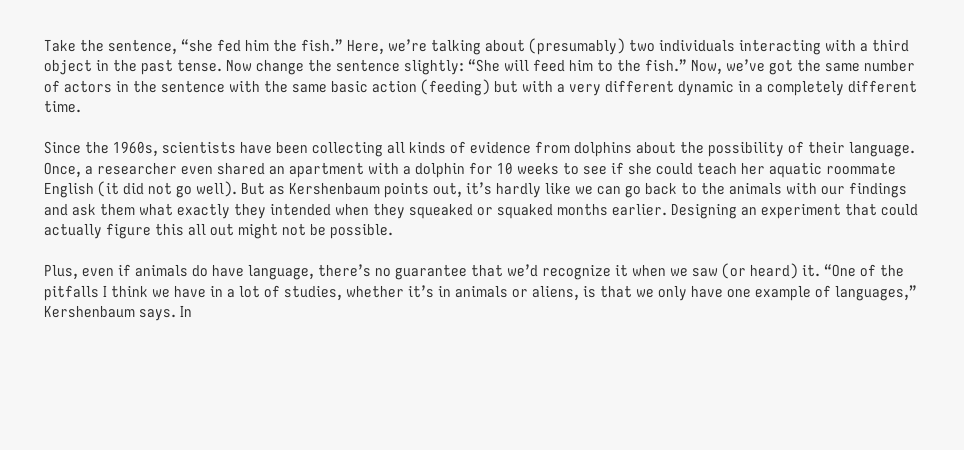Take the sentence, “she fed him the fish.” Here, we’re talking about (presumably) two individuals interacting with a third object in the past tense. Now change the sentence slightly: “She will feed him to the fish.” Now, we’ve got the same number of actors in the sentence with the same basic action (feeding) but with a very different dynamic in a completely different time.

Since the 1960s, scientists have been collecting all kinds of evidence from dolphins about the possibility of their language. Once, a researcher even shared an apartment with a dolphin for 10 weeks to see if she could teach her aquatic roommate English (it did not go well). But as Kershenbaum points out, it’s hardly like we can go back to the animals with our findings and ask them what exactly they intended when they squeaked or squaked months earlier. Designing an experiment that could actually figure this all out might not be possible.

Plus, even if animals do have language, there’s no guarantee that we’d recognize it when we saw (or heard) it. “One of the pitfalls I think we have in a lot of studies, whether it’s in animals or aliens, is that we only have one example of languages,” Kershenbaum says. In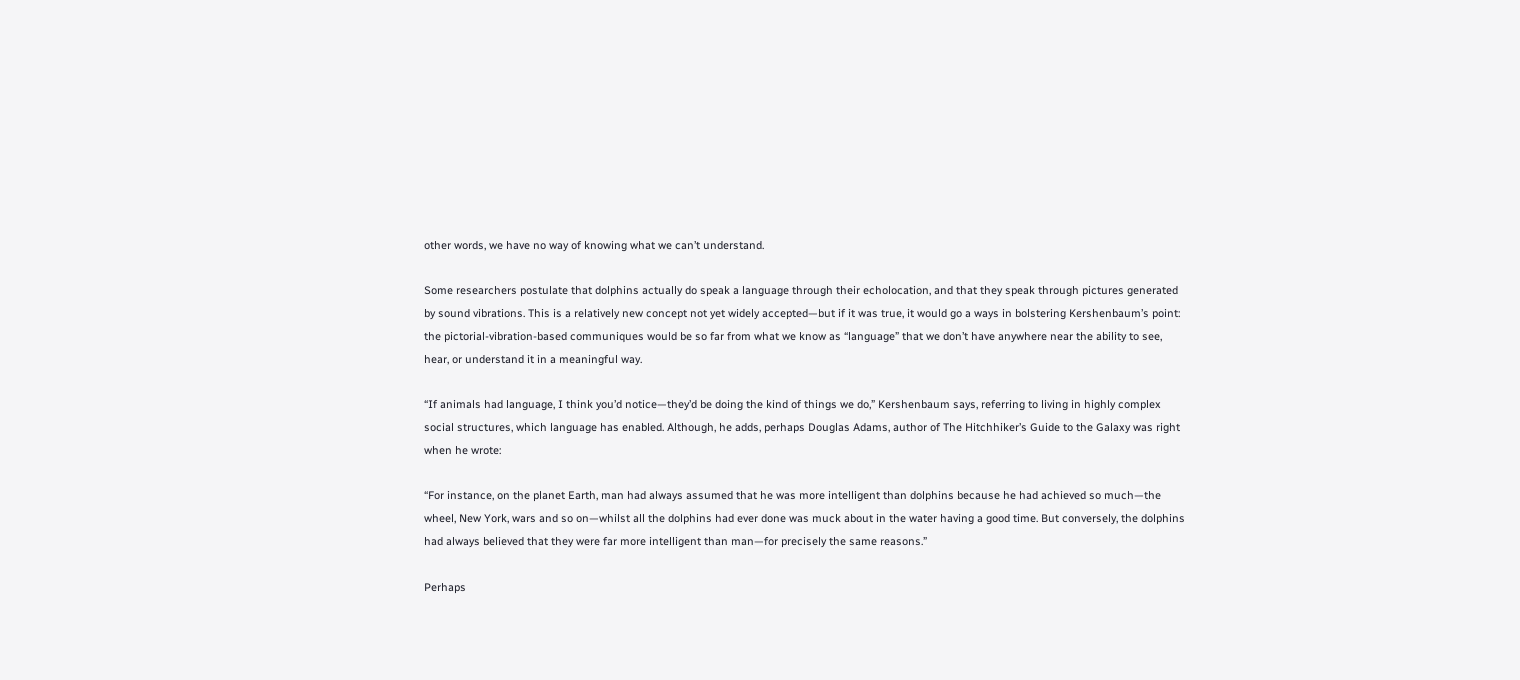other words, we have no way of knowing what we can’t understand.

Some researchers postulate that dolphins actually do speak a language through their echolocation, and that they speak through pictures generated by sound vibrations. This is a relatively new concept not yet widely accepted—but if it was true, it would go a ways in bolstering Kershenbaum’s point: the pictorial-vibration-based communiques would be so far from what we know as “language” that we don’t have anywhere near the ability to see, hear, or understand it in a meaningful way.

“If animals had language, I think you’d notice—they’d be doing the kind of things we do,” Kershenbaum says, referring to living in highly complex social structures, which language has enabled. Although, he adds, perhaps Douglas Adams, author of The Hitchhiker’s Guide to the Galaxy was right when he wrote:

“For instance, on the planet Earth, man had always assumed that he was more intelligent than dolphins because he had achieved so much—the wheel, New York, wars and so on—whilst all the dolphins had ever done was muck about in the water having a good time. But conversely, the dolphins had always believed that they were far more intelligent than man—for precisely the same reasons.”

Perhaps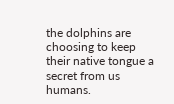the dolphins are choosing to keep their native tongue a secret from us humans.